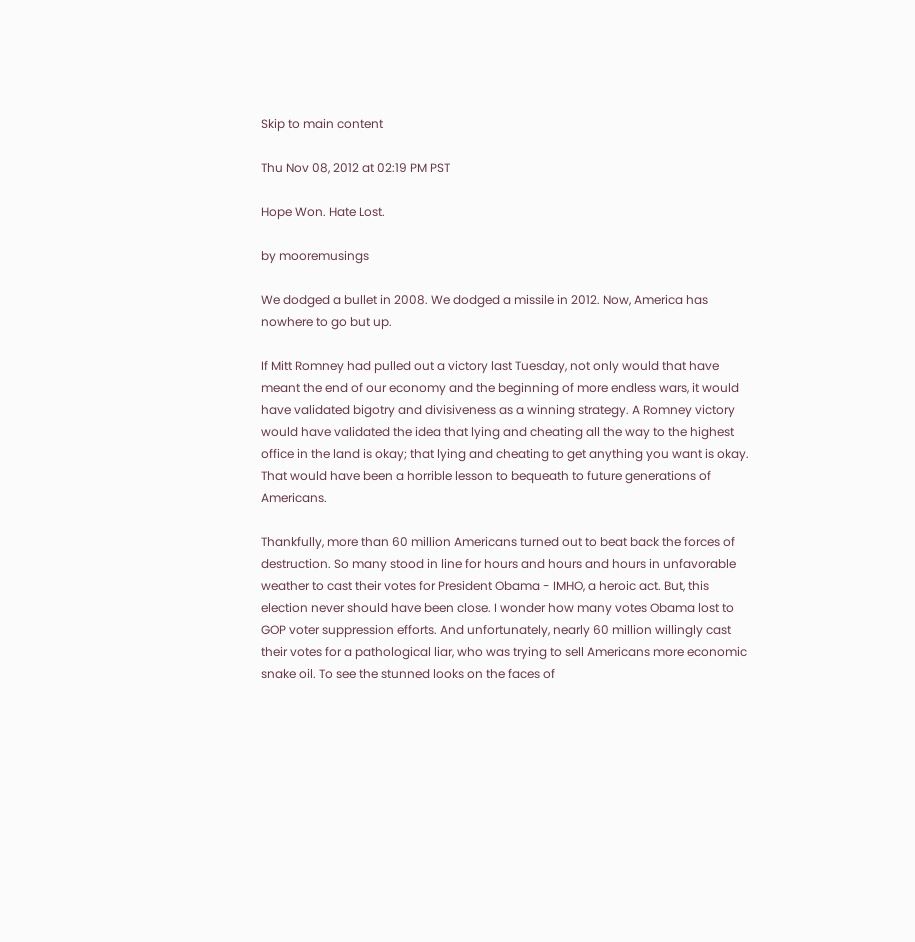Skip to main content

Thu Nov 08, 2012 at 02:19 PM PST

Hope Won. Hate Lost.

by mooremusings

We dodged a bullet in 2008. We dodged a missile in 2012. Now, America has nowhere to go but up.

If Mitt Romney had pulled out a victory last Tuesday, not only would that have meant the end of our economy and the beginning of more endless wars, it would have validated bigotry and divisiveness as a winning strategy. A Romney victory would have validated the idea that lying and cheating all the way to the highest office in the land is okay; that lying and cheating to get anything you want is okay. That would have been a horrible lesson to bequeath to future generations of Americans.

Thankfully, more than 60 million Americans turned out to beat back the forces of destruction. So many stood in line for hours and hours and hours in unfavorable weather to cast their votes for President Obama - IMHO, a heroic act. But, this election never should have been close. I wonder how many votes Obama lost to GOP voter suppression efforts. And unfortunately, nearly 60 million willingly cast their votes for a pathological liar, who was trying to sell Americans more economic snake oil. To see the stunned looks on the faces of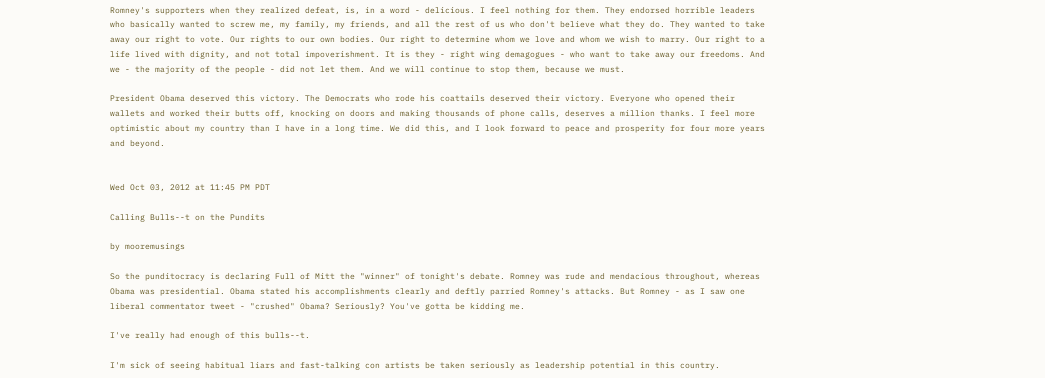Romney's supporters when they realized defeat, is, in a word - delicious. I feel nothing for them. They endorsed horrible leaders who basically wanted to screw me, my family, my friends, and all the rest of us who don't believe what they do. They wanted to take away our right to vote. Our rights to our own bodies. Our right to determine whom we love and whom we wish to marry. Our right to a life lived with dignity, and not total impoverishment. It is they - right wing demagogues - who want to take away our freedoms. And we - the majority of the people - did not let them. And we will continue to stop them, because we must.

President Obama deserved this victory. The Democrats who rode his coattails deserved their victory. Everyone who opened their wallets and worked their butts off, knocking on doors and making thousands of phone calls, deserves a million thanks. I feel more optimistic about my country than I have in a long time. We did this, and I look forward to peace and prosperity for four more years and beyond.


Wed Oct 03, 2012 at 11:45 PM PDT

Calling Bulls--t on the Pundits

by mooremusings

So the punditocracy is declaring Full of Mitt the "winner" of tonight's debate. Romney was rude and mendacious throughout, whereas Obama was presidential. Obama stated his accomplishments clearly and deftly parried Romney's attacks. But Romney - as I saw one liberal commentator tweet - "crushed" Obama? Seriously? You've gotta be kidding me.

I've really had enough of this bulls--t.

I'm sick of seeing habitual liars and fast-talking con artists be taken seriously as leadership potential in this country.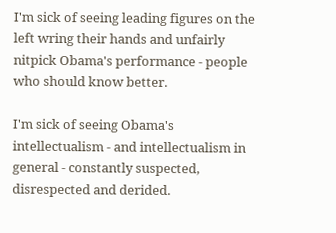I'm sick of seeing leading figures on the left wring their hands and unfairly nitpick Obama's performance - people who should know better.

I'm sick of seeing Obama's intellectualism - and intellectualism in general - constantly suspected, disrespected and derided.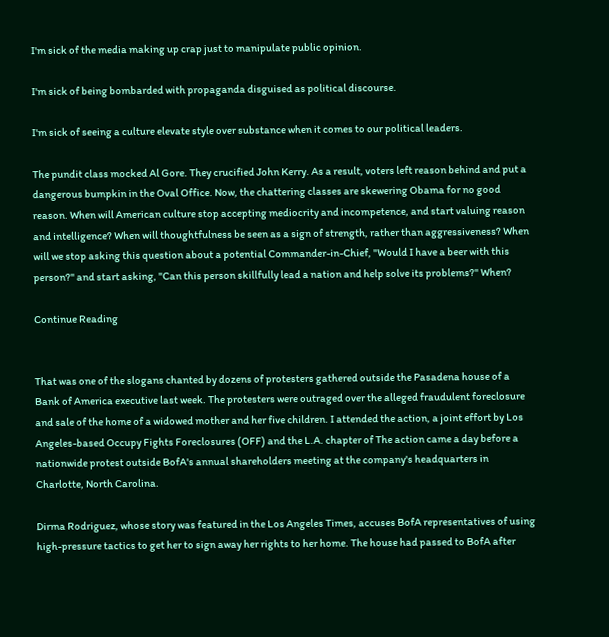I'm sick of the media making up crap just to manipulate public opinion.

I'm sick of being bombarded with propaganda disguised as political discourse.

I'm sick of seeing a culture elevate style over substance when it comes to our political leaders.

The pundit class mocked Al Gore. They crucified John Kerry. As a result, voters left reason behind and put a dangerous bumpkin in the Oval Office. Now, the chattering classes are skewering Obama for no good reason. When will American culture stop accepting mediocrity and incompetence, and start valuing reason and intelligence? When will thoughtfulness be seen as a sign of strength, rather than aggressiveness? When will we stop asking this question about a potential Commander-in-Chief, "Would I have a beer with this person?" and start asking, "Can this person skillfully lead a nation and help solve its problems?" When?

Continue Reading


That was one of the slogans chanted by dozens of protesters gathered outside the Pasadena house of a Bank of America executive last week. The protesters were outraged over the alleged fraudulent foreclosure and sale of the home of a widowed mother and her five children. I attended the action, a joint effort by Los Angeles-based Occupy Fights Foreclosures (OFF) and the L.A. chapter of The action came a day before a nationwide protest outside BofA's annual shareholders meeting at the company's headquarters in Charlotte, North Carolina.

Dirma Rodriguez, whose story was featured in the Los Angeles Times, accuses BofA representatives of using high-pressure tactics to get her to sign away her rights to her home. The house had passed to BofA after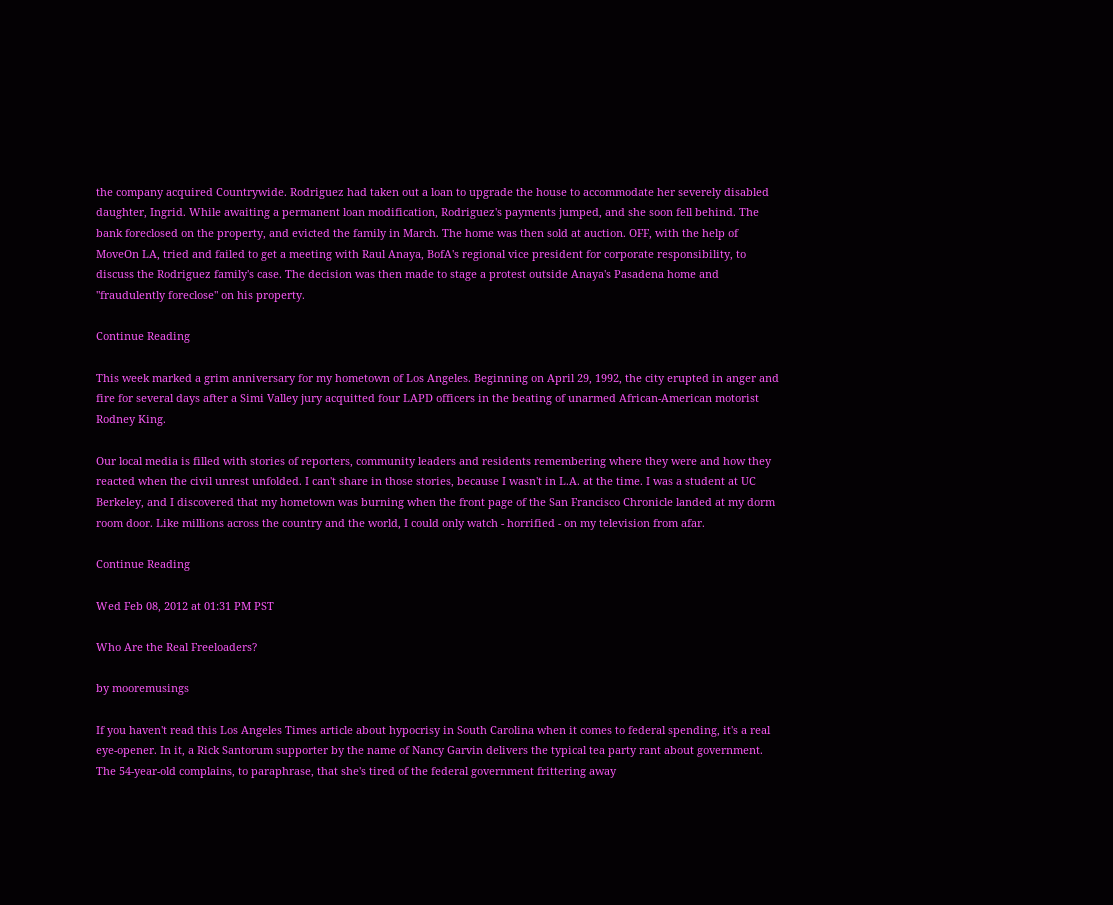the company acquired Countrywide. Rodriguez had taken out a loan to upgrade the house to accommodate her severely disabled daughter, Ingrid. While awaiting a permanent loan modification, Rodriguez's payments jumped, and she soon fell behind. The bank foreclosed on the property, and evicted the family in March. The home was then sold at auction. OFF, with the help of MoveOn LA, tried and failed to get a meeting with Raul Anaya, BofA's regional vice president for corporate responsibility, to discuss the Rodriguez family's case. The decision was then made to stage a protest outside Anaya's Pasadena home and "fraudulently foreclose" on his property.

Continue Reading

This week marked a grim anniversary for my hometown of Los Angeles. Beginning on April 29, 1992, the city erupted in anger and fire for several days after a Simi Valley jury acquitted four LAPD officers in the beating of unarmed African-American motorist Rodney King.

Our local media is filled with stories of reporters, community leaders and residents remembering where they were and how they reacted when the civil unrest unfolded. I can't share in those stories, because I wasn't in L.A. at the time. I was a student at UC Berkeley, and I discovered that my hometown was burning when the front page of the San Francisco Chronicle landed at my dorm room door. Like millions across the country and the world, I could only watch - horrified - on my television from afar.

Continue Reading

Wed Feb 08, 2012 at 01:31 PM PST

Who Are the Real Freeloaders?

by mooremusings

If you haven't read this Los Angeles Times article about hypocrisy in South Carolina when it comes to federal spending, it's a real eye-opener. In it, a Rick Santorum supporter by the name of Nancy Garvin delivers the typical tea party rant about government. The 54-year-old complains, to paraphrase, that she's tired of the federal government frittering away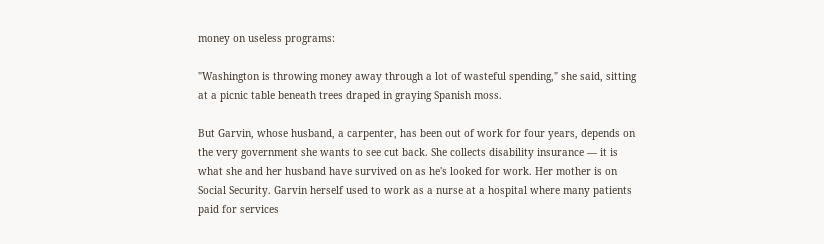money on useless programs:

"Washington is throwing money away through a lot of wasteful spending," she said, sitting at a picnic table beneath trees draped in graying Spanish moss.

But Garvin, whose husband, a carpenter, has been out of work for four years, depends on the very government she wants to see cut back. She collects disability insurance — it is what she and her husband have survived on as he's looked for work. Her mother is on Social Security. Garvin herself used to work as a nurse at a hospital where many patients paid for services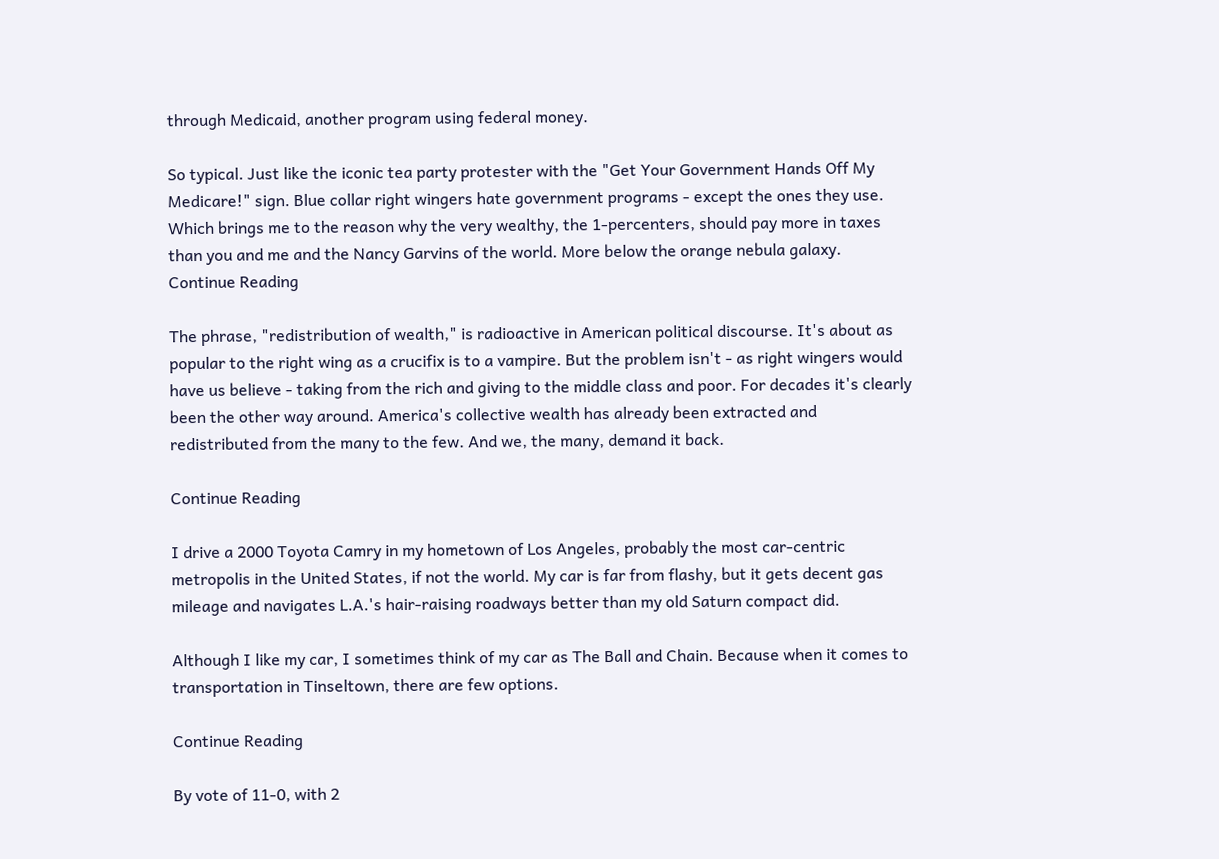through Medicaid, another program using federal money.

So typical. Just like the iconic tea party protester with the "Get Your Government Hands Off My Medicare!" sign. Blue collar right wingers hate government programs - except the ones they use. Which brings me to the reason why the very wealthy, the 1-percenters, should pay more in taxes than you and me and the Nancy Garvins of the world. More below the orange nebula galaxy.
Continue Reading

The phrase, "redistribution of wealth," is radioactive in American political discourse. It's about as popular to the right wing as a crucifix is to a vampire. But the problem isn't - as right wingers would have us believe - taking from the rich and giving to the middle class and poor. For decades it's clearly been the other way around. America's collective wealth has already been extracted and redistributed from the many to the few. And we, the many, demand it back.

Continue Reading

I drive a 2000 Toyota Camry in my hometown of Los Angeles, probably the most car-centric metropolis in the United States, if not the world. My car is far from flashy, but it gets decent gas mileage and navigates L.A.'s hair-raising roadways better than my old Saturn compact did.

Although I like my car, I sometimes think of my car as The Ball and Chain. Because when it comes to transportation in Tinseltown, there are few options.

Continue Reading

By vote of 11-0, with 2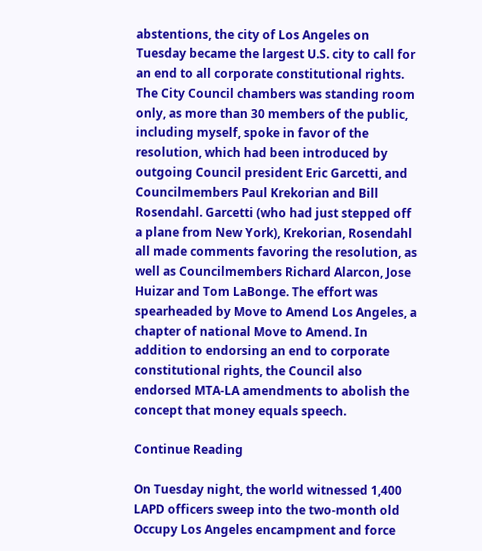abstentions, the city of Los Angeles on Tuesday became the largest U.S. city to call for an end to all corporate constitutional rights. The City Council chambers was standing room only, as more than 30 members of the public, including myself, spoke in favor of the resolution, which had been introduced by outgoing Council president Eric Garcetti, and Councilmembers Paul Krekorian and Bill Rosendahl. Garcetti (who had just stepped off a plane from New York), Krekorian, Rosendahl all made comments favoring the resolution, as well as Councilmembers Richard Alarcon, Jose Huizar and Tom LaBonge. The effort was spearheaded by Move to Amend Los Angeles, a chapter of national Move to Amend. In addition to endorsing an end to corporate constitutional rights, the Council also endorsed MTA-LA amendments to abolish the concept that money equals speech.

Continue Reading

On Tuesday night, the world witnessed 1,400 LAPD officers sweep into the two-month old Occupy Los Angeles encampment and force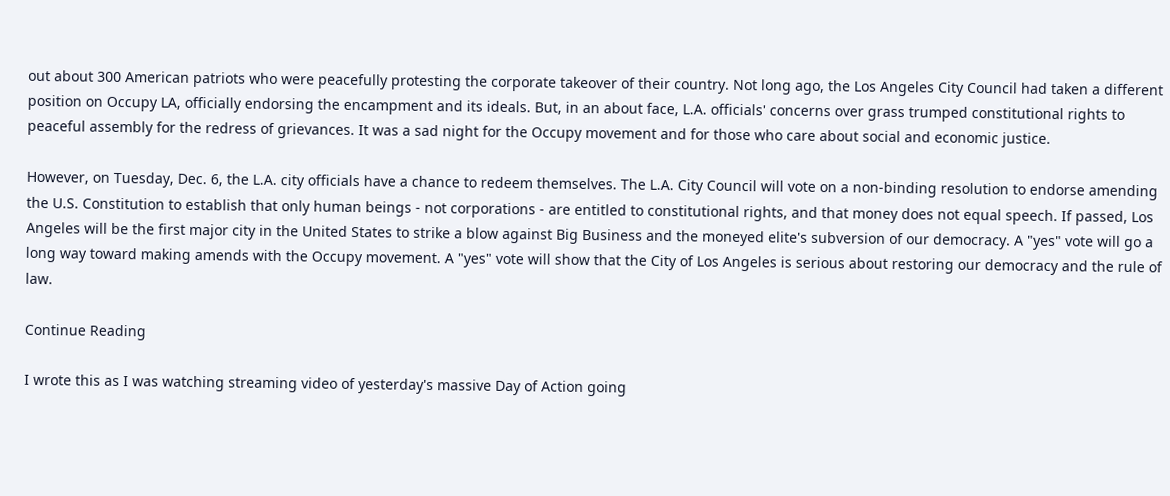out about 300 American patriots who were peacefully protesting the corporate takeover of their country. Not long ago, the Los Angeles City Council had taken a different position on Occupy LA, officially endorsing the encampment and its ideals. But, in an about face, L.A. officials' concerns over grass trumped constitutional rights to peaceful assembly for the redress of grievances. It was a sad night for the Occupy movement and for those who care about social and economic justice.

However, on Tuesday, Dec. 6, the L.A. city officials have a chance to redeem themselves. The L.A. City Council will vote on a non-binding resolution to endorse amending the U.S. Constitution to establish that only human beings - not corporations - are entitled to constitutional rights, and that money does not equal speech. If passed, Los Angeles will be the first major city in the United States to strike a blow against Big Business and the moneyed elite's subversion of our democracy. A "yes" vote will go a long way toward making amends with the Occupy movement. A "yes" vote will show that the City of Los Angeles is serious about restoring our democracy and the rule of law.

Continue Reading

I wrote this as I was watching streaming video of yesterday's massive Day of Action going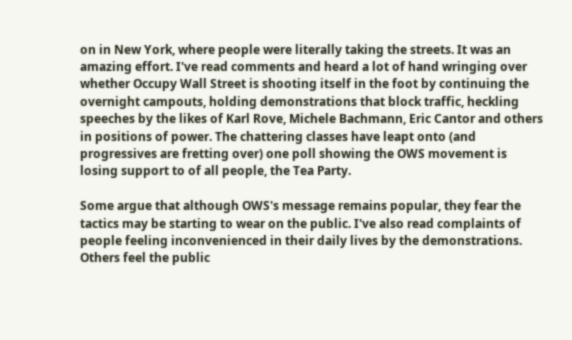on in New York, where people were literally taking the streets. It was an amazing effort. I've read comments and heard a lot of hand wringing over whether Occupy Wall Street is shooting itself in the foot by continuing the overnight campouts, holding demonstrations that block traffic, heckling speeches by the likes of Karl Rove, Michele Bachmann, Eric Cantor and others in positions of power. The chattering classes have leapt onto (and progressives are fretting over) one poll showing the OWS movement is losing support to of all people, the Tea Party.

Some argue that although OWS's message remains popular, they fear the tactics may be starting to wear on the public. I've also read complaints of people feeling inconvenienced in their daily lives by the demonstrations. Others feel the public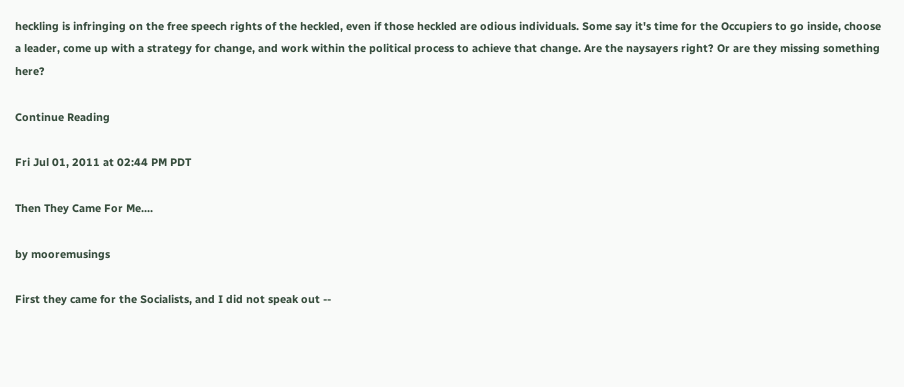heckling is infringing on the free speech rights of the heckled, even if those heckled are odious individuals. Some say it's time for the Occupiers to go inside, choose a leader, come up with a strategy for change, and work within the political process to achieve that change. Are the naysayers right? Or are they missing something here?

Continue Reading

Fri Jul 01, 2011 at 02:44 PM PDT

Then They Came For Me....

by mooremusings

First they came for the Socialists, and I did not speak out --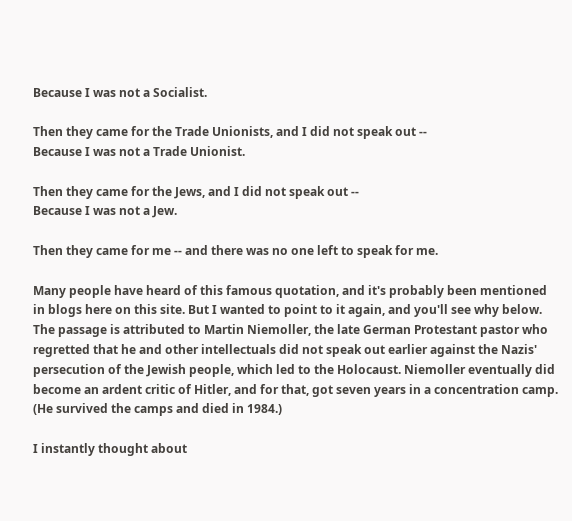Because I was not a Socialist.

Then they came for the Trade Unionists, and I did not speak out --
Because I was not a Trade Unionist.

Then they came for the Jews, and I did not speak out --
Because I was not a Jew.

Then they came for me -- and there was no one left to speak for me.

Many people have heard of this famous quotation, and it's probably been mentioned in blogs here on this site. But I wanted to point to it again, and you'll see why below. The passage is attributed to Martin Niemoller, the late German Protestant pastor who regretted that he and other intellectuals did not speak out earlier against the Nazis' persecution of the Jewish people, which led to the Holocaust. Niemoller eventually did become an ardent critic of Hitler, and for that, got seven years in a concentration camp. (He survived the camps and died in 1984.)

I instantly thought about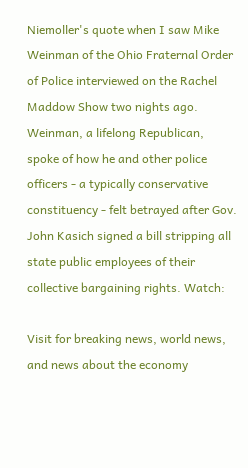Niemoller's quote when I saw Mike Weinman of the Ohio Fraternal Order of Police interviewed on the Rachel Maddow Show two nights ago. Weinman, a lifelong Republican, spoke of how he and other police officers - a typically conservative constituency - felt betrayed after Gov. John Kasich signed a bill stripping all state public employees of their collective bargaining rights. Watch:

Visit for breaking news, world news, and news about the economy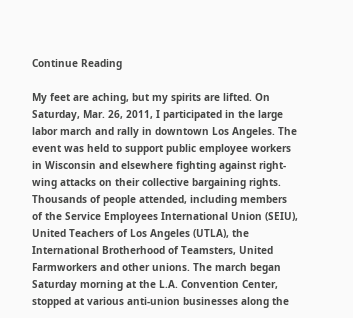Continue Reading

My feet are aching, but my spirits are lifted. On Saturday, Mar. 26, 2011, I participated in the large labor march and rally in downtown Los Angeles. The event was held to support public employee workers in Wisconsin and elsewhere fighting against right-wing attacks on their collective bargaining rights. Thousands of people attended, including members of the Service Employees International Union (SEIU), United Teachers of Los Angeles (UTLA), the International Brotherhood of Teamsters, United Farmworkers and other unions. The march began Saturday morning at the L.A. Convention Center, stopped at various anti-union businesses along the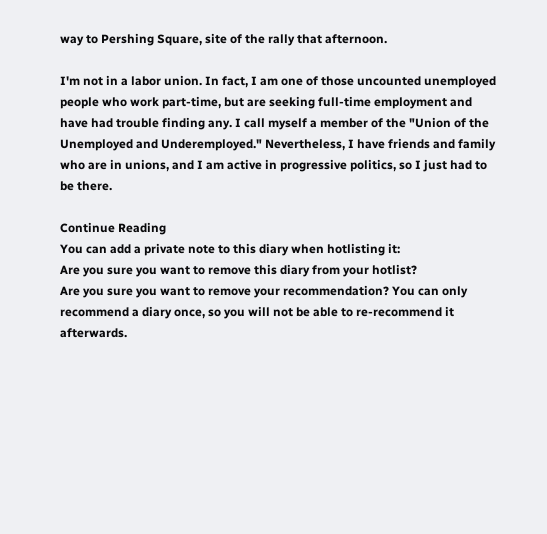way to Pershing Square, site of the rally that afternoon.

I'm not in a labor union. In fact, I am one of those uncounted unemployed people who work part-time, but are seeking full-time employment and have had trouble finding any. I call myself a member of the "Union of the Unemployed and Underemployed." Nevertheless, I have friends and family who are in unions, and I am active in progressive politics, so I just had to be there.

Continue Reading
You can add a private note to this diary when hotlisting it:
Are you sure you want to remove this diary from your hotlist?
Are you sure you want to remove your recommendation? You can only recommend a diary once, so you will not be able to re-recommend it afterwards.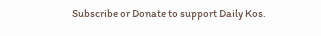Subscribe or Donate to support Daily Kos.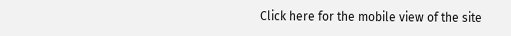Click here for the mobile view of the site